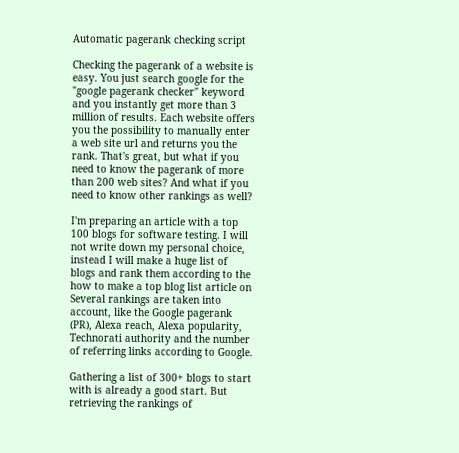Automatic pagerank checking script

Checking the pagerank of a website is easy. You just search google for the "google pagerank checker" keyword and you instantly get more than 3 million of results. Each website offers you the possibility to manually enter a web site url and returns you the rank. That's great, but what if you need to know the pagerank of more than 200 web sites? And what if you need to know other rankings as well?

I'm preparing an article with a top 100 blogs for software testing. I will not write down my personal choice, instead I will make a huge list of blogs and rank them according to the how to make a top blog list article on Several rankings are taken into account, like the Google pagerank (PR), Alexa reach, Alexa popularity, Technorati authority and the number of referring links according to Google.

Gathering a list of 300+ blogs to start with is already a good start. But retrieving the rankings of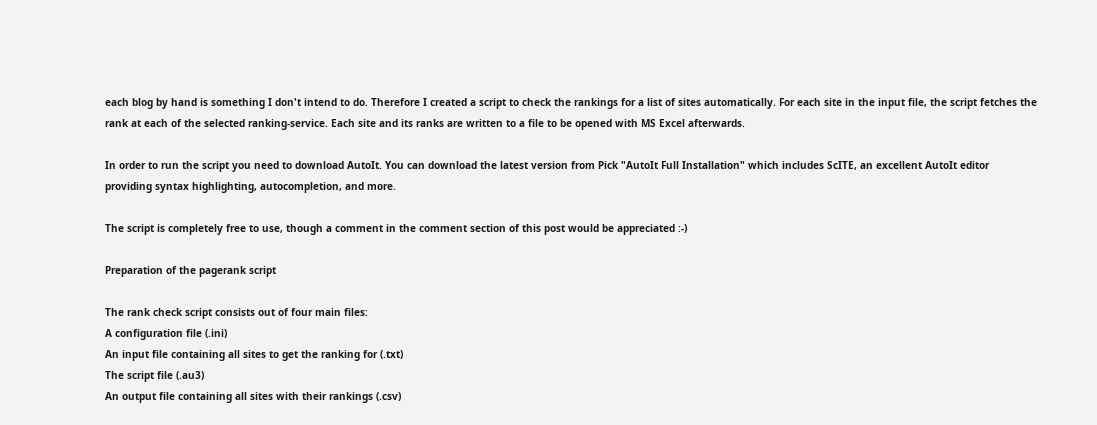each blog by hand is something I don't intend to do. Therefore I created a script to check the rankings for a list of sites automatically. For each site in the input file, the script fetches the rank at each of the selected ranking-service. Each site and its ranks are written to a file to be opened with MS Excel afterwards.

In order to run the script you need to download AutoIt. You can download the latest version from Pick "AutoIt Full Installation" which includes ScITE, an excellent AutoIt editor providing syntax highlighting, autocompletion, and more.

The script is completely free to use, though a comment in the comment section of this post would be appreciated :-)

Preparation of the pagerank script

The rank check script consists out of four main files:
A configuration file (.ini)
An input file containing all sites to get the ranking for (.txt)
The script file (.au3)
An output file containing all sites with their rankings (.csv)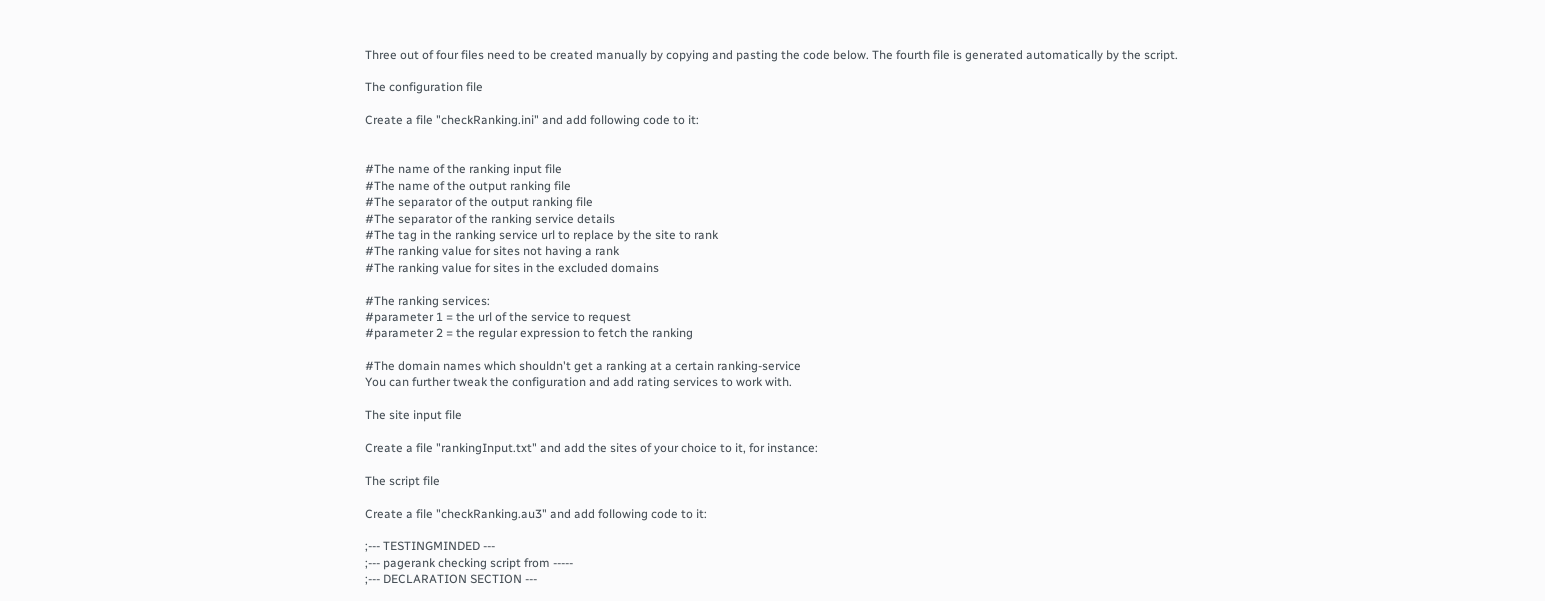Three out of four files need to be created manually by copying and pasting the code below. The fourth file is generated automatically by the script.

The configuration file

Create a file "checkRanking.ini" and add following code to it:


#The name of the ranking input file
#The name of the output ranking file
#The separator of the output ranking file
#The separator of the ranking service details
#The tag in the ranking service url to replace by the site to rank
#The ranking value for sites not having a rank
#The ranking value for sites in the excluded domains

#The ranking services:
#parameter 1 = the url of the service to request
#parameter 2 = the regular expression to fetch the ranking

#The domain names which shouldn't get a ranking at a certain ranking-service
You can further tweak the configuration and add rating services to work with.

The site input file

Create a file "rankingInput.txt" and add the sites of your choice to it, for instance:

The script file

Create a file "checkRanking.au3" and add following code to it:

;--- TESTINGMINDED ---
;--- pagerank checking script from -----
;--- DECLARATION SECTION ---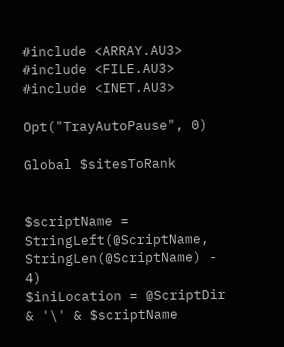#include <ARRAY.AU3>
#include <FILE.AU3>
#include <INET.AU3>

Opt("TrayAutoPause", 0)

Global $sitesToRank


$scriptName = StringLeft(@ScriptName, StringLen(@ScriptName) - 4)
$iniLocation = @ScriptDir & '\' & $scriptName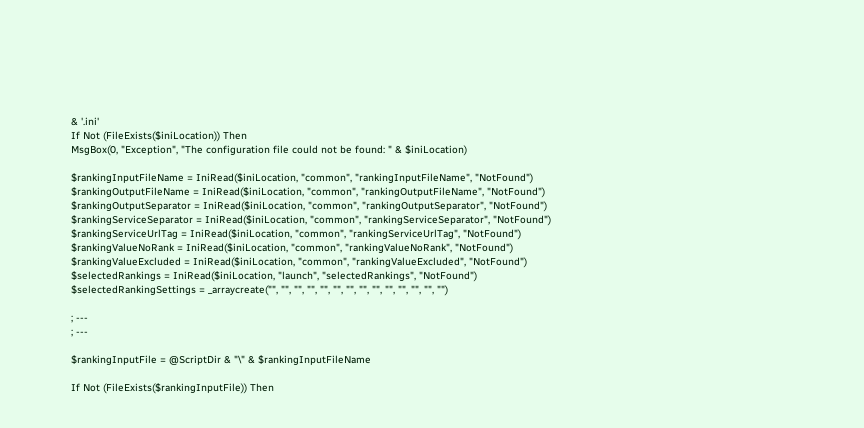& '.ini'
If Not (FileExists($iniLocation)) Then
MsgBox(0, "Exception", "The configuration file could not be found: " & $iniLocation)

$rankingInputFileName = IniRead($iniLocation, "common", "rankingInputFileName", "NotFound")
$rankingOutputFileName = IniRead($iniLocation, "common", "rankingOutputFileName", "NotFound")
$rankingOutputSeparator = IniRead($iniLocation, "common", "rankingOutputSeparator", "NotFound")
$rankingServiceSeparator = IniRead($iniLocation, "common", "rankingServiceSeparator", "NotFound")
$rankingServiceUrlTag = IniRead($iniLocation, "common", "rankingServiceUrlTag", "NotFound")
$rankingValueNoRank = IniRead($iniLocation, "common", "rankingValueNoRank", "NotFound")
$rankingValueExcluded = IniRead($iniLocation, "common", "rankingValueExcluded", "NotFound")
$selectedRankings = IniRead($iniLocation, "launch", "selectedRankings", "NotFound")
$selectedRankingSettings = _arraycreate("", "", "", "", "", "", "", "", "", "", "", "", "", "")

; ---
; ---

$rankingInputFile = @ScriptDir & "\" & $rankingInputFileName

If Not (FileExists($rankingInputFile)) Then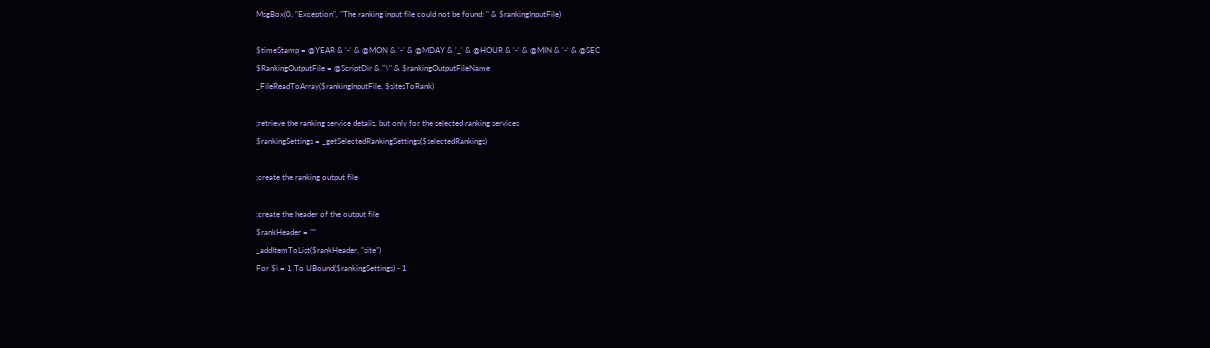MsgBox(0, "Exception", "The ranking input file could not be found: " & $rankingInputFile)

$timeStamp = @YEAR & '-' & @MON & '-' & @MDAY & '_' & @HOUR & '-' & @MIN & '-' & @SEC
$RankingOutputFile = @ScriptDir & "\" & $rankingOutputFileName
_FileReadToArray($rankingInputFile, $sitesToRank)

;retrieve the ranking service details, but only for the selected ranking services
$rankingSettings = _getSelectedRankingSettings($selectedRankings)

;create the ranking output file

;create the header of the output file
$rankHeader = ""
_addItemToList($rankHeader, "site")
For $i = 1 To UBound($rankingSettings) - 1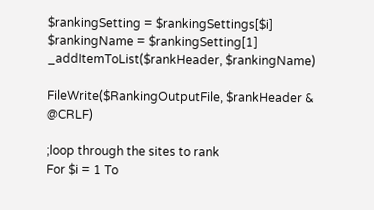$rankingSetting = $rankingSettings[$i]
$rankingName = $rankingSetting[1]
_addItemToList($rankHeader, $rankingName)

FileWrite($RankingOutputFile, $rankHeader & @CRLF)

;loop through the sites to rank
For $i = 1 To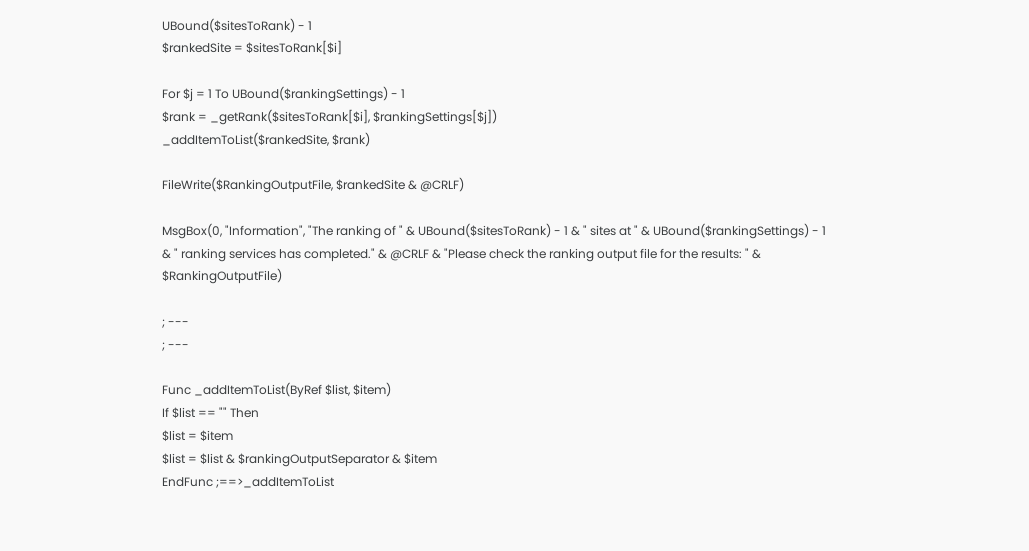UBound($sitesToRank) - 1
$rankedSite = $sitesToRank[$i]

For $j = 1 To UBound($rankingSettings) - 1
$rank = _getRank($sitesToRank[$i], $rankingSettings[$j])
_addItemToList($rankedSite, $rank)

FileWrite($RankingOutputFile, $rankedSite & @CRLF)

MsgBox(0, "Information", "The ranking of " & UBound($sitesToRank) - 1 & " sites at " & UBound($rankingSettings) - 1 & " ranking services has completed." & @CRLF & "Please check the ranking output file for the results: " & $RankingOutputFile)

; ---
; ---

Func _addItemToList(ByRef $list, $item)
If $list == "" Then
$list = $item
$list = $list & $rankingOutputSeparator & $item
EndFunc ;==>_addItemToList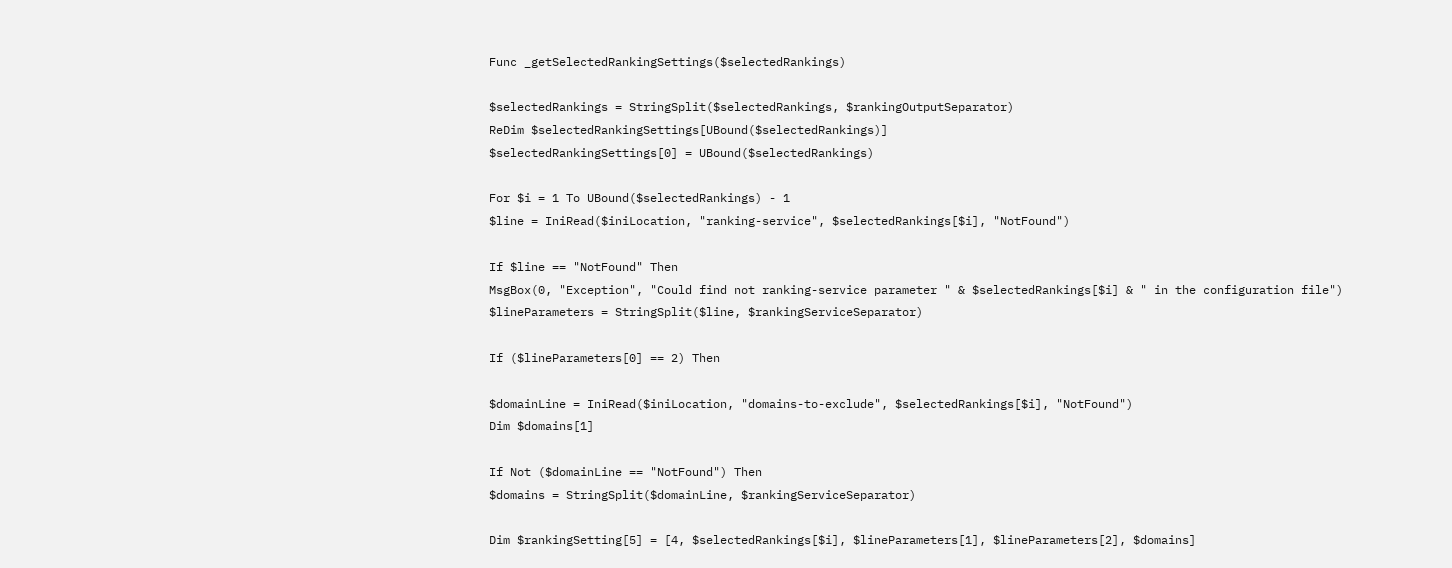Func _getSelectedRankingSettings($selectedRankings)

$selectedRankings = StringSplit($selectedRankings, $rankingOutputSeparator)
ReDim $selectedRankingSettings[UBound($selectedRankings)]
$selectedRankingSettings[0] = UBound($selectedRankings)

For $i = 1 To UBound($selectedRankings) - 1
$line = IniRead($iniLocation, "ranking-service", $selectedRankings[$i], "NotFound")

If $line == "NotFound" Then
MsgBox(0, "Exception", "Could find not ranking-service parameter " & $selectedRankings[$i] & " in the configuration file")
$lineParameters = StringSplit($line, $rankingServiceSeparator)

If ($lineParameters[0] == 2) Then

$domainLine = IniRead($iniLocation, "domains-to-exclude", $selectedRankings[$i], "NotFound")
Dim $domains[1]

If Not ($domainLine == "NotFound") Then
$domains = StringSplit($domainLine, $rankingServiceSeparator)

Dim $rankingSetting[5] = [4, $selectedRankings[$i], $lineParameters[1], $lineParameters[2], $domains]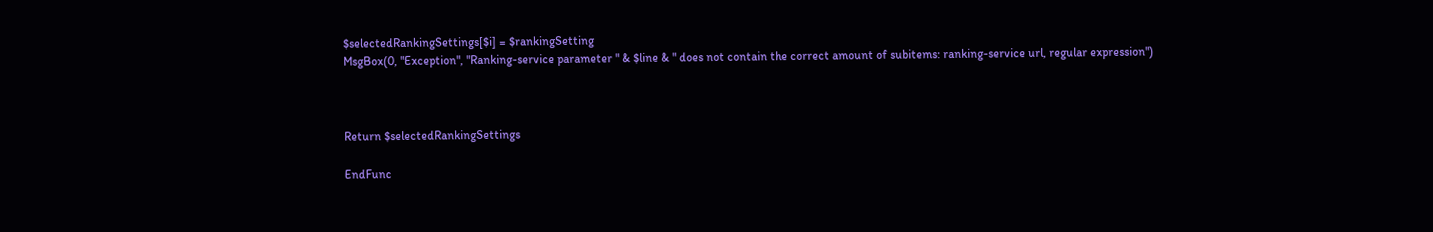$selectedRankingSettings[$i] = $rankingSetting
MsgBox(0, "Exception", "Ranking-service parameter " & $line & " does not contain the correct amount of subitems: ranking-service url, regular expression")



Return $selectedRankingSettings

EndFunc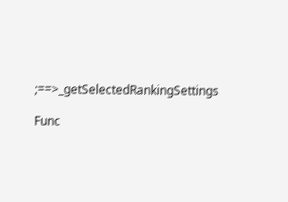;==>_getSelectedRankingSettings

Func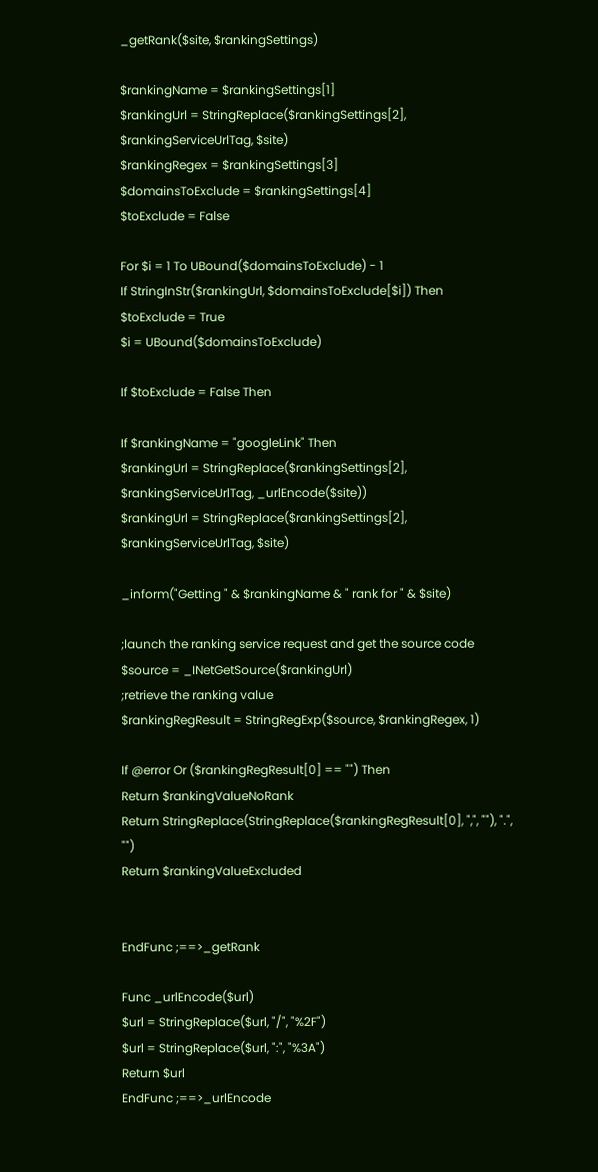_getRank($site, $rankingSettings)

$rankingName = $rankingSettings[1]
$rankingUrl = StringReplace($rankingSettings[2], $rankingServiceUrlTag, $site)
$rankingRegex = $rankingSettings[3]
$domainsToExclude = $rankingSettings[4]
$toExclude = False

For $i = 1 To UBound($domainsToExclude) - 1
If StringInStr($rankingUrl, $domainsToExclude[$i]) Then
$toExclude = True
$i = UBound($domainsToExclude)

If $toExclude = False Then

If $rankingName = "googleLink" Then
$rankingUrl = StringReplace($rankingSettings[2], $rankingServiceUrlTag, _urlEncode($site))
$rankingUrl = StringReplace($rankingSettings[2], $rankingServiceUrlTag, $site)

_inform("Getting " & $rankingName & " rank for " & $site)

;launch the ranking service request and get the source code
$source = _INetGetSource($rankingUrl)
;retrieve the ranking value
$rankingRegResult = StringRegExp($source, $rankingRegex, 1)

If @error Or ($rankingRegResult[0] == "") Then
Return $rankingValueNoRank
Return StringReplace(StringReplace($rankingRegResult[0], ",", ""), ".", "")
Return $rankingValueExcluded


EndFunc ;==>_getRank

Func _urlEncode($url)
$url = StringReplace($url, "/", "%2F")
$url = StringReplace($url, ":", "%3A")
Return $url
EndFunc ;==>_urlEncode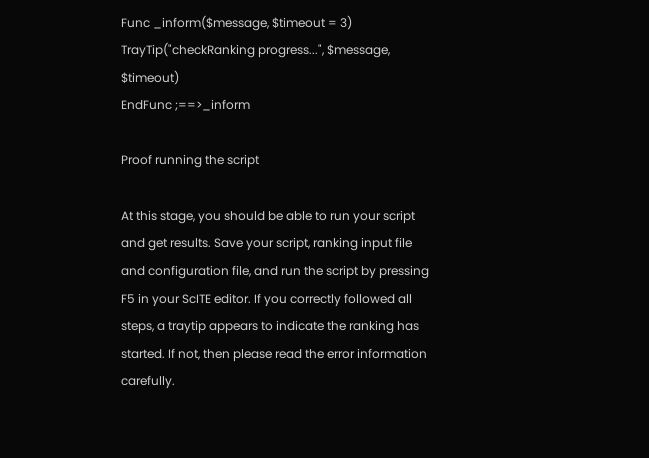Func _inform($message, $timeout = 3)
TrayTip("checkRanking progress...", $message, $timeout)
EndFunc ;==>_inform

Proof running the script

At this stage, you should be able to run your script and get results. Save your script, ranking input file and configuration file, and run the script by pressing F5 in your ScITE editor. If you correctly followed all steps, a traytip appears to indicate the ranking has started. If not, then please read the error information carefully.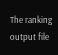The ranking output file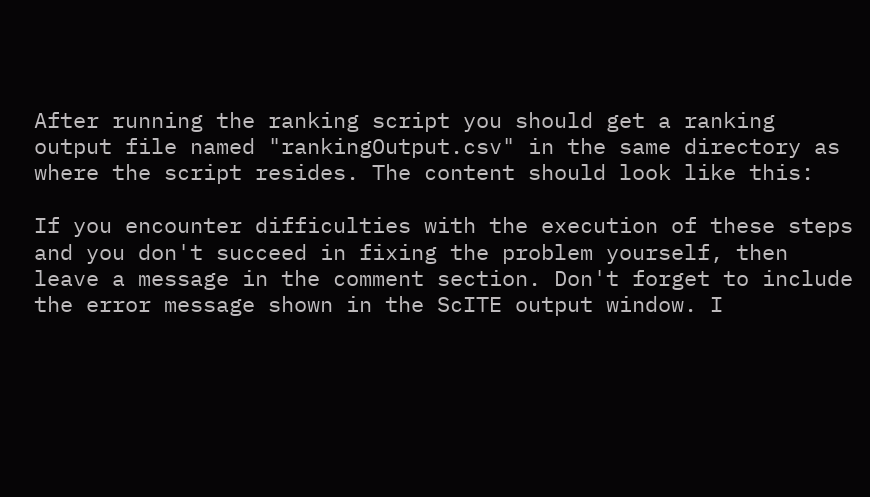After running the ranking script you should get a ranking output file named "rankingOutput.csv" in the same directory as where the script resides. The content should look like this:

If you encounter difficulties with the execution of these steps and you don't succeed in fixing the problem yourself, then leave a message in the comment section. Don't forget to include the error message shown in the ScITE output window. I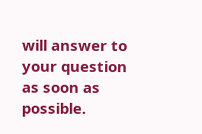will answer to your question as soon as possible.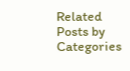Related Posts by Categories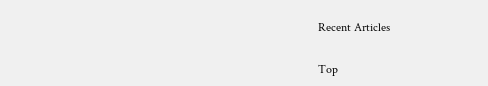Recent Articles

Top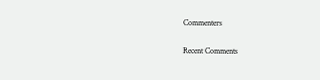Commenters

Recent Comments